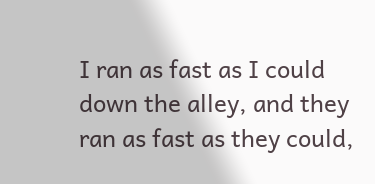I ran as fast as I could down the alley, and they ran as fast as they could,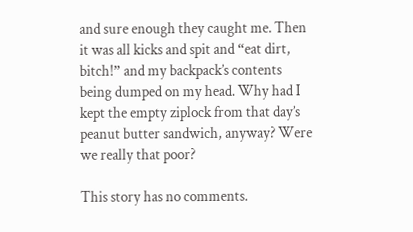and sure enough they caught me. Then it was all kicks and spit and “eat dirt, bitch!” and my backpack’s contents being dumped on my head. Why had I kept the empty ziplock from that day’s peanut butter sandwich, anyway? Were we really that poor?

This story has no comments.